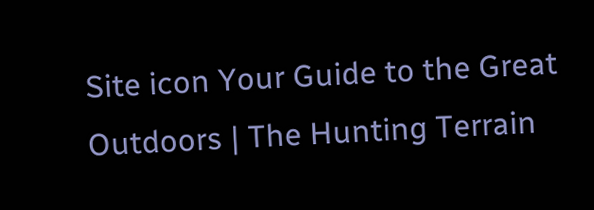Site icon Your Guide to the Great Outdoors | The Hunting Terrain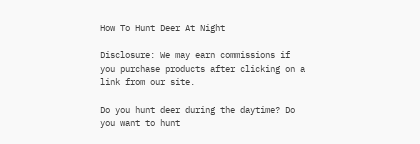How To Hunt Deer At Night

Disclosure: We may earn commissions if you purchase products after clicking on a link from our site.

Do you hunt deer during the daytime? Do you want to hunt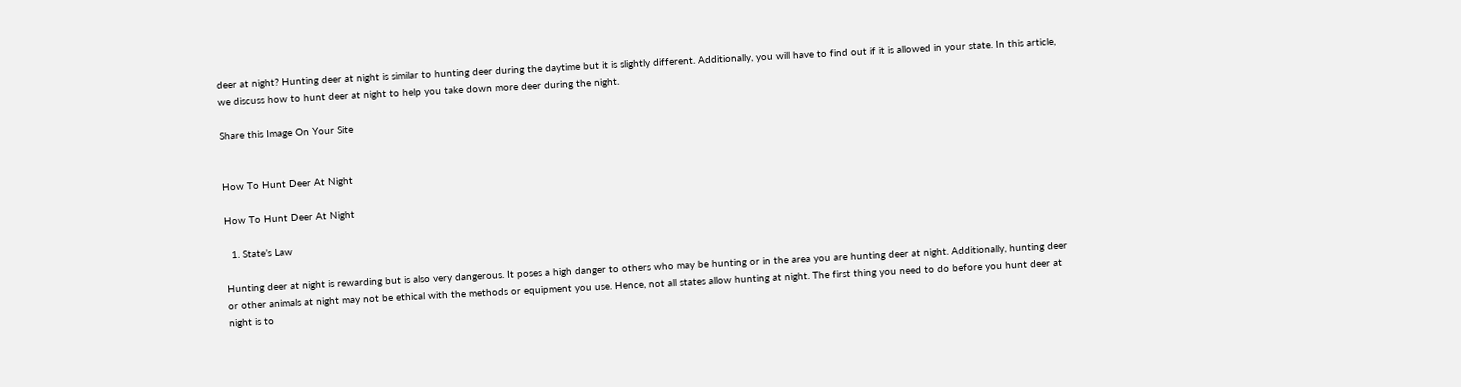deer at night? Hunting deer at night is similar to hunting deer during the daytime but it is slightly different. Additionally, you will have to find out if it is allowed in your state. In this article, we discuss how to hunt deer at night to help you take down more deer during the night.

Share this Image On Your Site


How To Hunt Deer At Night

How To Hunt Deer At Night

  1. State’s Law

Hunting deer at night is rewarding but is also very dangerous. It poses a high danger to others who may be hunting or in the area you are hunting deer at night. Additionally, hunting deer or other animals at night may not be ethical with the methods or equipment you use. Hence, not all states allow hunting at night. The first thing you need to do before you hunt deer at night is to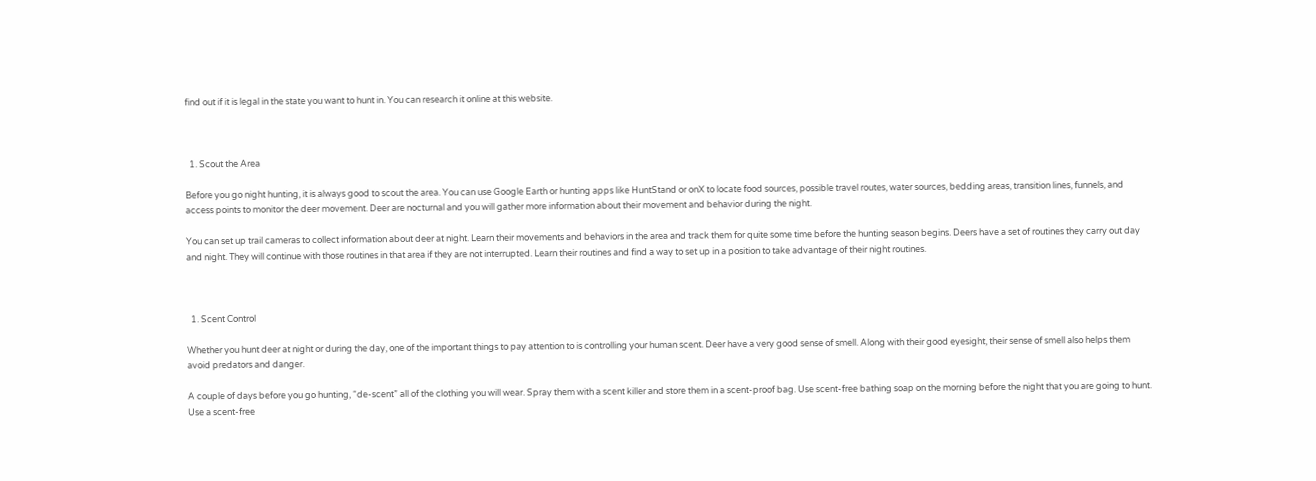find out if it is legal in the state you want to hunt in. You can research it online at this website.



  1. Scout the Area

Before you go night hunting, it is always good to scout the area. You can use Google Earth or hunting apps like HuntStand or onX to locate food sources, possible travel routes, water sources, bedding areas, transition lines, funnels, and access points to monitor the deer movement. Deer are nocturnal and you will gather more information about their movement and behavior during the night.

You can set up trail cameras to collect information about deer at night. Learn their movements and behaviors in the area and track them for quite some time before the hunting season begins. Deers have a set of routines they carry out day and night. They will continue with those routines in that area if they are not interrupted. Learn their routines and find a way to set up in a position to take advantage of their night routines.



  1. Scent Control

Whether you hunt deer at night or during the day, one of the important things to pay attention to is controlling your human scent. Deer have a very good sense of smell. Along with their good eyesight, their sense of smell also helps them avoid predators and danger.

A couple of days before you go hunting, “de-scent” all of the clothing you will wear. Spray them with a scent killer and store them in a scent-proof bag. Use scent-free bathing soap on the morning before the night that you are going to hunt. Use a scent-free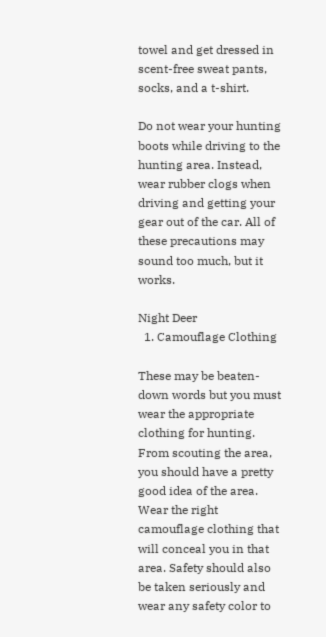towel and get dressed in scent-free sweat pants, socks, and a t-shirt.

Do not wear your hunting boots while driving to the hunting area. Instead, wear rubber clogs when driving and getting your gear out of the car. All of these precautions may sound too much, but it works.

Night Deer
  1. Camouflage Clothing

These may be beaten-down words but you must wear the appropriate clothing for hunting. From scouting the area, you should have a pretty good idea of the area. Wear the right camouflage clothing that will conceal you in that area. Safety should also be taken seriously and wear any safety color to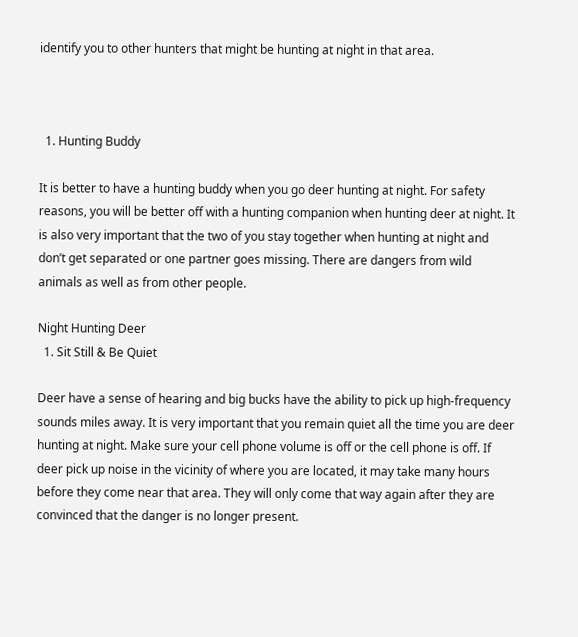identify you to other hunters that might be hunting at night in that area.



  1. Hunting Buddy

It is better to have a hunting buddy when you go deer hunting at night. For safety reasons, you will be better off with a hunting companion when hunting deer at night. It is also very important that the two of you stay together when hunting at night and don’t get separated or one partner goes missing. There are dangers from wild animals as well as from other people.

Night Hunting Deer
  1. Sit Still & Be Quiet

Deer have a sense of hearing and big bucks have the ability to pick up high-frequency sounds miles away. It is very important that you remain quiet all the time you are deer hunting at night. Make sure your cell phone volume is off or the cell phone is off. If deer pick up noise in the vicinity of where you are located, it may take many hours before they come near that area. They will only come that way again after they are convinced that the danger is no longer present.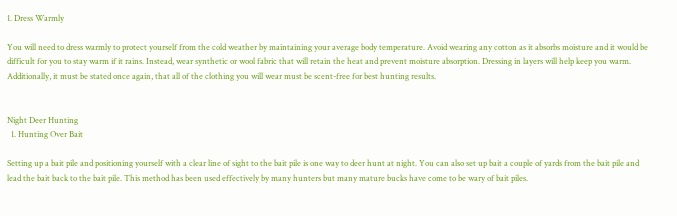1. Dress Warmly

You will need to dress warmly to protect yourself from the cold weather by maintaining your average body temperature. Avoid wearing any cotton as it absorbs moisture and it would be difficult for you to stay warm if it rains. Instead, wear synthetic or wool fabric that will retain the heat and prevent moisture absorption. Dressing in layers will help keep you warm. Additionally, it must be stated once again, that all of the clothing you will wear must be scent-free for best hunting results.


Night Deer Hunting
  1. Hunting Over Bait

Setting up a bait pile and positioning yourself with a clear line of sight to the bait pile is one way to deer hunt at night. You can also set up bait a couple of yards from the bait pile and lead the bait back to the bait pile. This method has been used effectively by many hunters but many mature bucks have come to be wary of bait piles.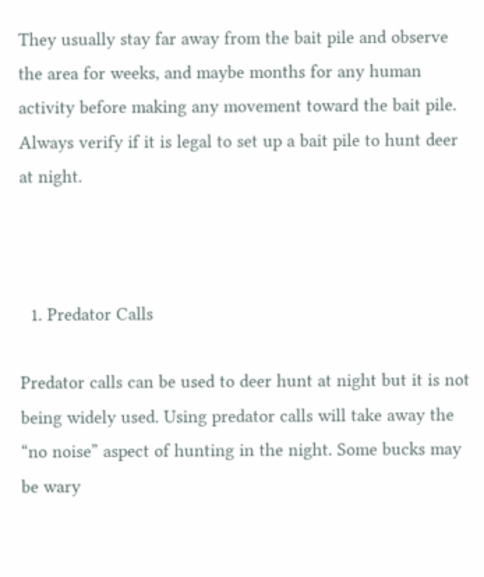They usually stay far away from the bait pile and observe the area for weeks, and maybe months for any human activity before making any movement toward the bait pile. Always verify if it is legal to set up a bait pile to hunt deer at night.



  1. Predator Calls

Predator calls can be used to deer hunt at night but it is not being widely used. Using predator calls will take away the “no noise” aspect of hunting in the night. Some bucks may be wary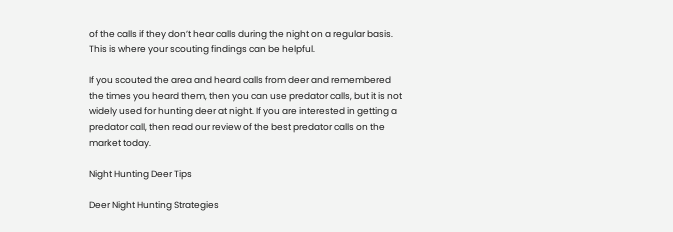of the calls if they don’t hear calls during the night on a regular basis. This is where your scouting findings can be helpful.

If you scouted the area and heard calls from deer and remembered the times you heard them, then you can use predator calls, but it is not widely used for hunting deer at night. If you are interested in getting a predator call, then read our review of the best predator calls on the market today.

Night Hunting Deer Tips

Deer Night Hunting Strategies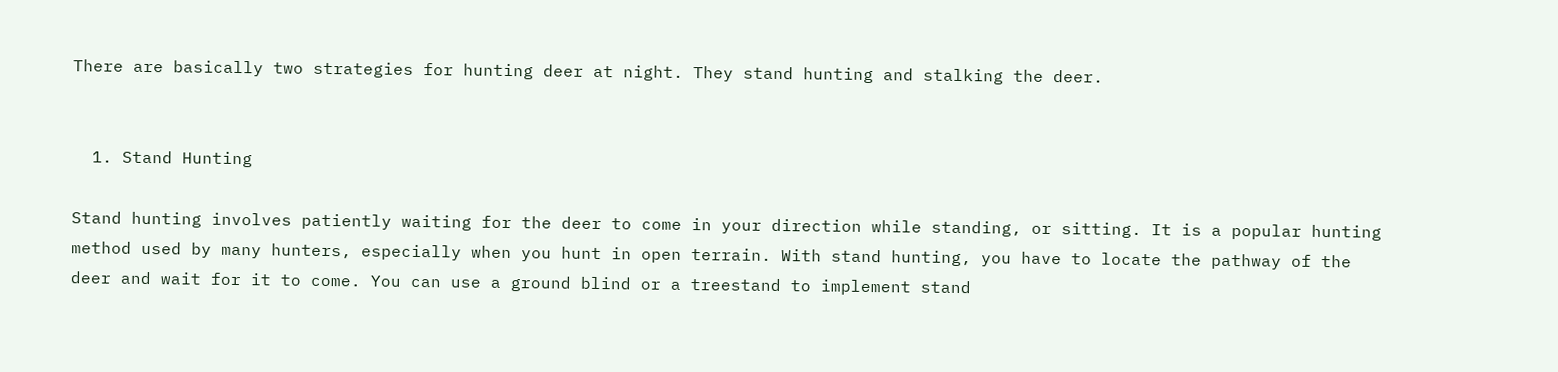There are basically two strategies for hunting deer at night. They stand hunting and stalking the deer.


  1. Stand Hunting

Stand hunting involves patiently waiting for the deer to come in your direction while standing, or sitting. It is a popular hunting method used by many hunters, especially when you hunt in open terrain. With stand hunting, you have to locate the pathway of the deer and wait for it to come. You can use a ground blind or a treestand to implement stand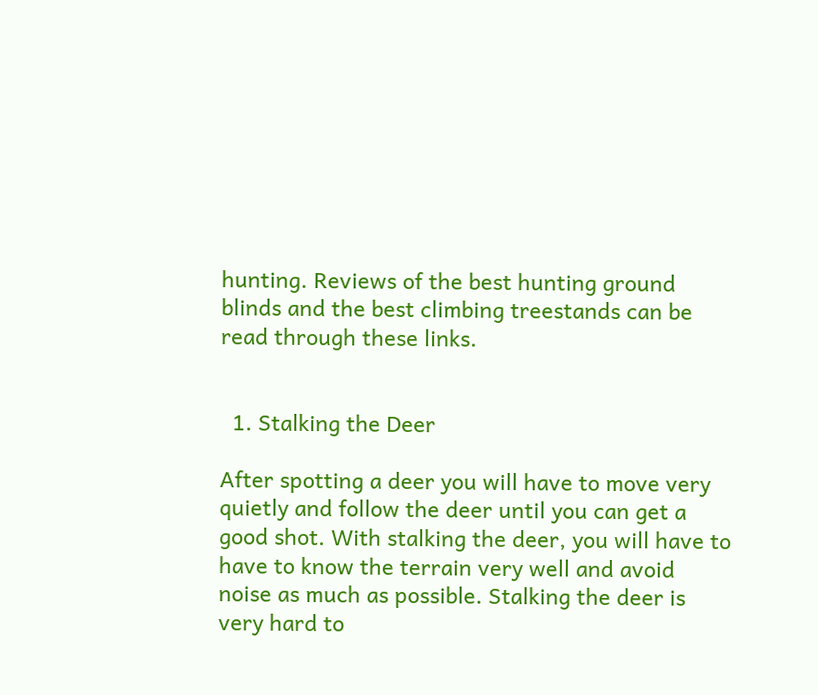hunting. Reviews of the best hunting ground blinds and the best climbing treestands can be read through these links.


  1. Stalking the Deer

After spotting a deer you will have to move very quietly and follow the deer until you can get a good shot. With stalking the deer, you will have to have to know the terrain very well and avoid noise as much as possible. Stalking the deer is very hard to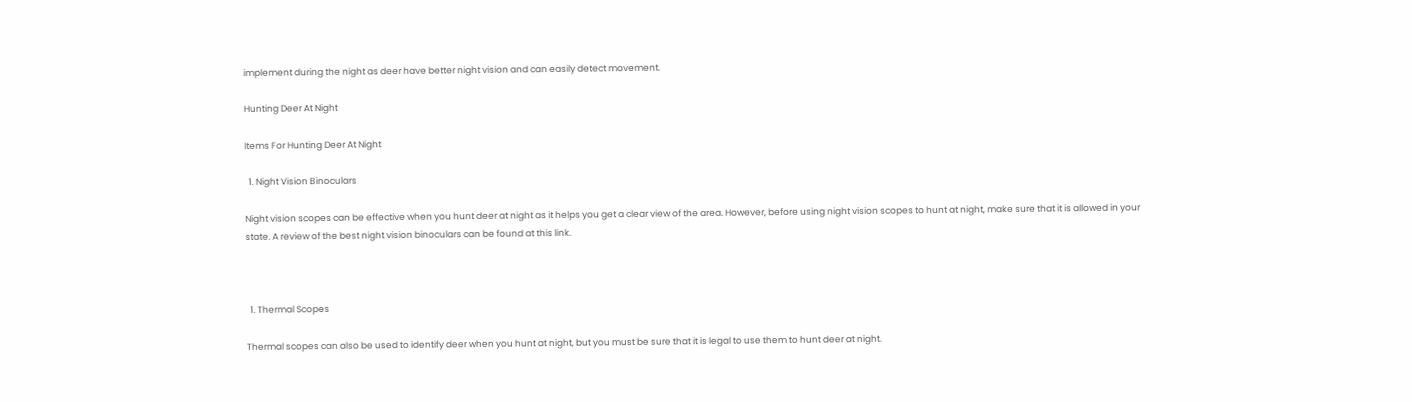implement during the night as deer have better night vision and can easily detect movement.

Hunting Deer At Night

Items For Hunting Deer At Night

  1. Night Vision Binoculars

Night vision scopes can be effective when you hunt deer at night as it helps you get a clear view of the area. However, before using night vision scopes to hunt at night, make sure that it is allowed in your state. A review of the best night vision binoculars can be found at this link.



  1. Thermal Scopes

Thermal scopes can also be used to identify deer when you hunt at night, but you must be sure that it is legal to use them to hunt deer at night.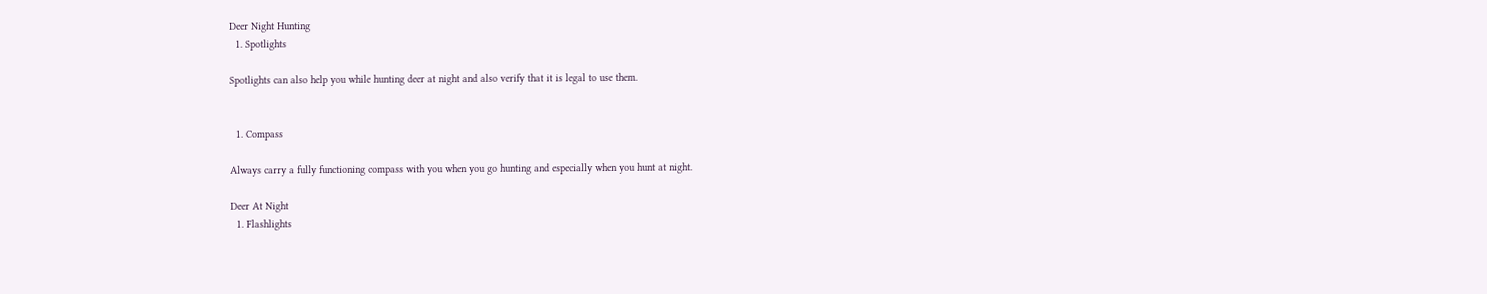Deer Night Hunting
  1. Spotlights

Spotlights can also help you while hunting deer at night and also verify that it is legal to use them.


  1. Compass

Always carry a fully functioning compass with you when you go hunting and especially when you hunt at night.

Deer At Night
  1. Flashlights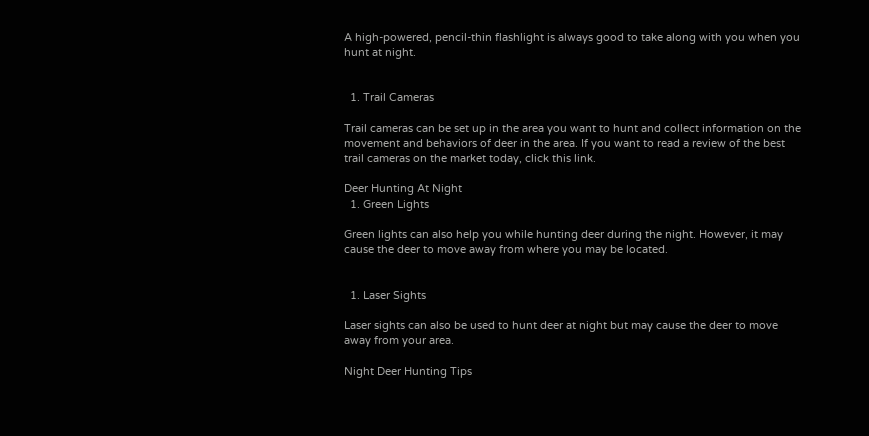A high-powered, pencil-thin flashlight is always good to take along with you when you hunt at night.


  1. Trail Cameras

Trail cameras can be set up in the area you want to hunt and collect information on the movement and behaviors of deer in the area. If you want to read a review of the best trail cameras on the market today, click this link.

Deer Hunting At Night
  1. Green Lights

Green lights can also help you while hunting deer during the night. However, it may cause the deer to move away from where you may be located.


  1. Laser Sights

Laser sights can also be used to hunt deer at night but may cause the deer to move away from your area.

Night Deer Hunting Tips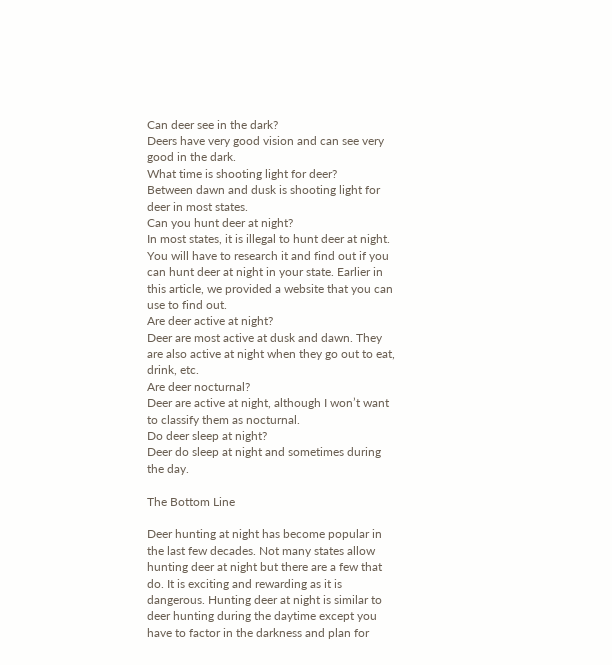Can deer see in the dark?
Deers have very good vision and can see very good in the dark.
What time is shooting light for deer?
Between dawn and dusk is shooting light for deer in most states.
Can you hunt deer at night?
In most states, it is illegal to hunt deer at night. You will have to research it and find out if you can hunt deer at night in your state. Earlier in this article, we provided a website that you can use to find out.
Are deer active at night?
Deer are most active at dusk and dawn. They are also active at night when they go out to eat, drink, etc.
Are deer nocturnal?
Deer are active at night, although I won’t want to classify them as nocturnal.
Do deer sleep at night?
Deer do sleep at night and sometimes during the day.

The Bottom Line

Deer hunting at night has become popular in the last few decades. Not many states allow hunting deer at night but there are a few that do. It is exciting and rewarding as it is dangerous. Hunting deer at night is similar to deer hunting during the daytime except you have to factor in the darkness and plan for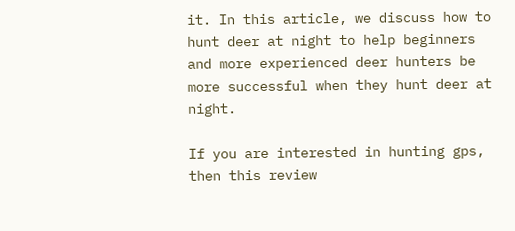it. In this article, we discuss how to hunt deer at night to help beginners and more experienced deer hunters be more successful when they hunt deer at night.

If you are interested in hunting gps, then this review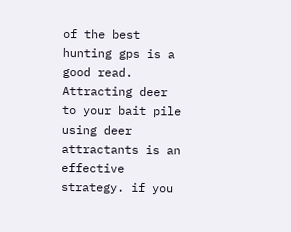of the best hunting gps is a good read. Attracting deer to your bait pile using deer attractants is an effective strategy. if you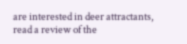are interested in deer attractants, read a review of the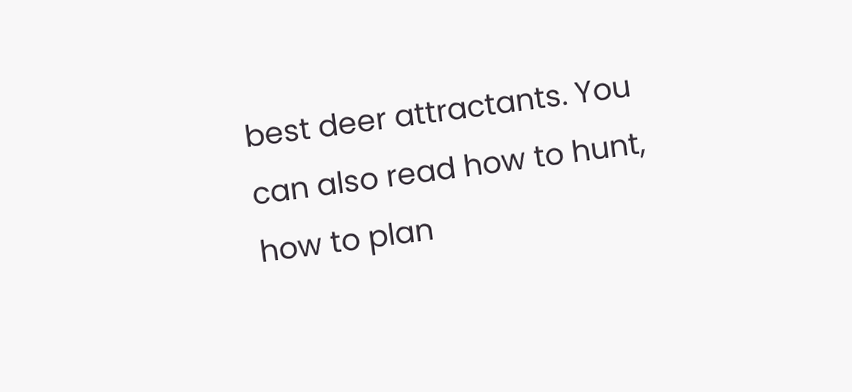best deer attractants. You can also read how to hunt, how to plan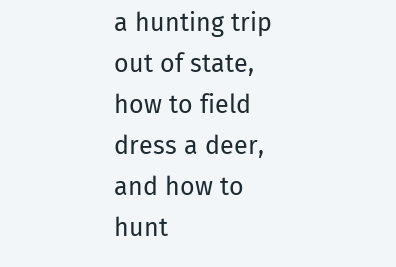a hunting trip out of state, how to field dress a deer, and how to hunt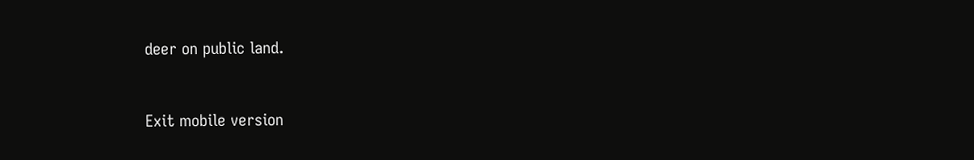deer on public land.



Exit mobile version